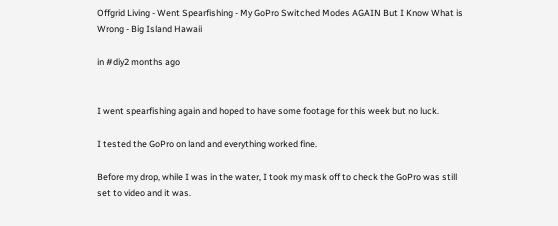Offgrid Living - Went Spearfishing - My GoPro Switched Modes AGAIN But I Know What is Wrong - Big Island Hawaii

in #diy2 months ago


I went spearfishing again and hoped to have some footage for this week but no luck.

I tested the GoPro on land and everything worked fine.

Before my drop, while I was in the water, I took my mask off to check the GoPro was still set to video and it was.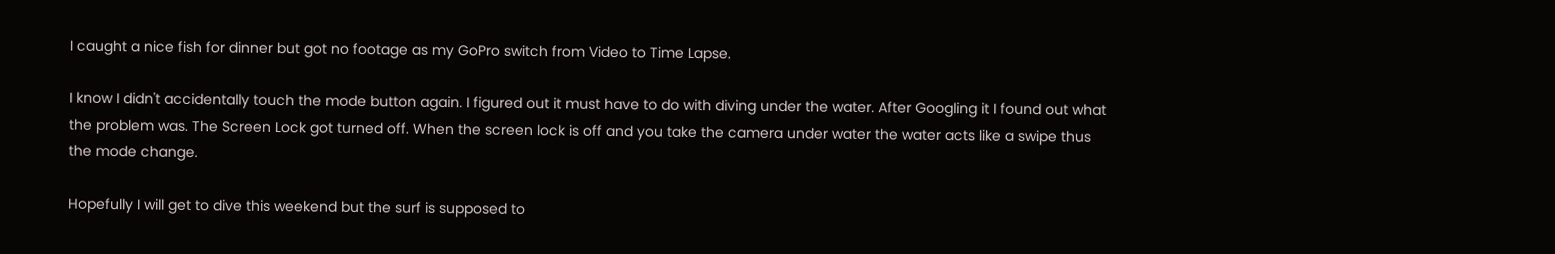I caught a nice fish for dinner but got no footage as my GoPro switch from Video to Time Lapse.

I know I didn't accidentally touch the mode button again. I figured out it must have to do with diving under the water. After Googling it I found out what the problem was. The Screen Lock got turned off. When the screen lock is off and you take the camera under water the water acts like a swipe thus the mode change.

Hopefully I will get to dive this weekend but the surf is supposed to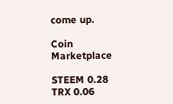come up.

Coin Marketplace

STEEM 0.28
TRX 0.06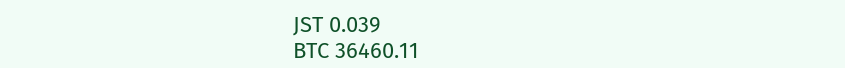JST 0.039
BTC 36460.11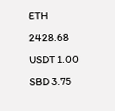ETH 2428.68
USDT 1.00
SBD 3.75